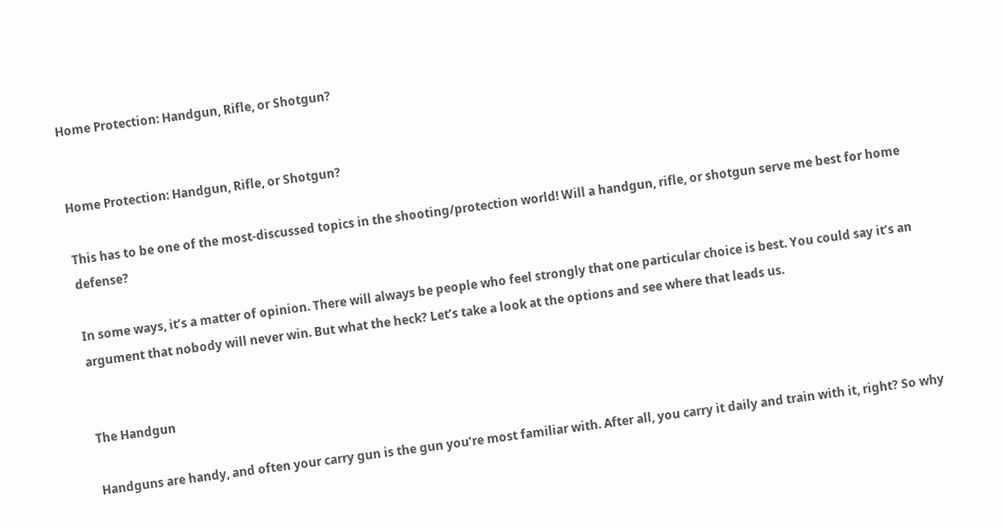Home Protection: Handgun, Rifle, or Shotgun?


Home Protection: Handgun, Rifle, or Shotgun?

This has to be one of the most-discussed topics in the shooting/protection world! Will a handgun, rifle, or shotgun serve me best for home defense?

In some ways, it’s a matter of opinion. There will always be people who feel strongly that one particular choice is best. You could say it’s an argument that nobody will never win. But what the heck? Let’s take a look at the options and see where that leads us.


The Handgun

Handguns are handy, and often your carry gun is the gun you’re most familiar with. After all, you carry it daily and train with it, right? So why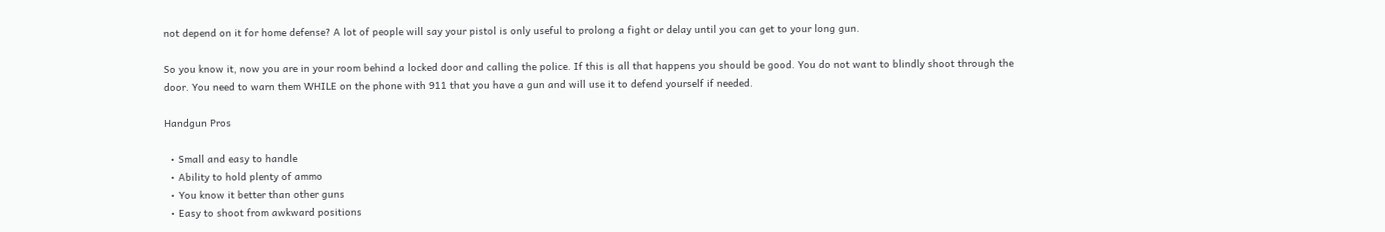not depend on it for home defense? A lot of people will say your pistol is only useful to prolong a fight or delay until you can get to your long gun.

So you know it, now you are in your room behind a locked door and calling the police. If this is all that happens you should be good. You do not want to blindly shoot through the door. You need to warn them WHILE on the phone with 911 that you have a gun and will use it to defend yourself if needed.

Handgun Pros

  • Small and easy to handle
  • Ability to hold plenty of ammo
  • You know it better than other guns
  • Easy to shoot from awkward positions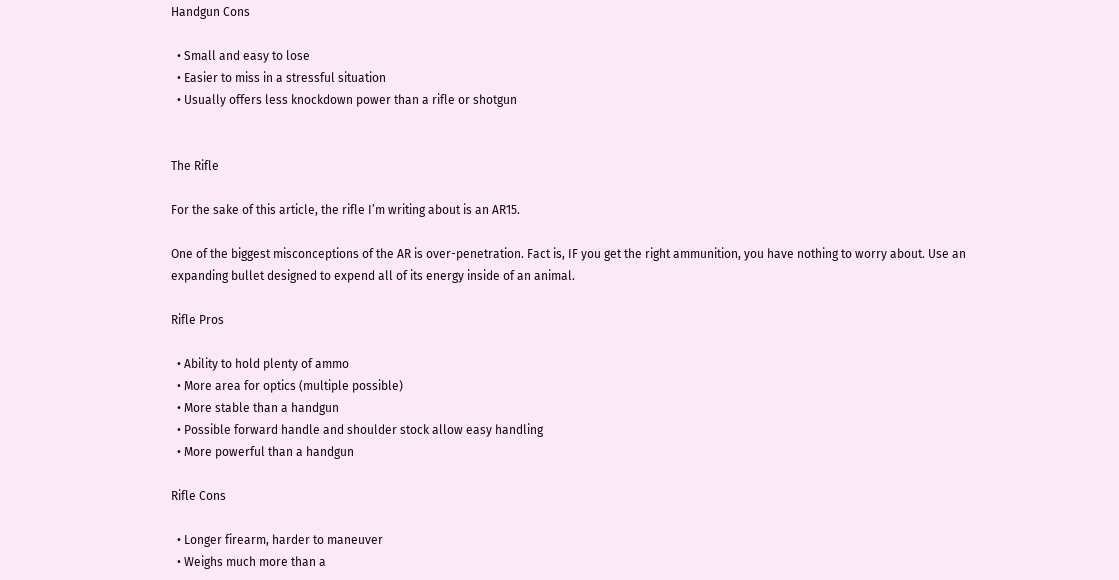Handgun Cons

  • Small and easy to lose
  • Easier to miss in a stressful situation
  • Usually offers less knockdown power than a rifle or shotgun


The Rifle

For the sake of this article, the rifle I’m writing about is an AR15.

One of the biggest misconceptions of the AR is over-penetration. Fact is, IF you get the right ammunition, you have nothing to worry about. Use an expanding bullet designed to expend all of its energy inside of an animal.

Rifle Pros

  • Ability to hold plenty of ammo
  • More area for optics (multiple possible)
  • More stable than a handgun
  • Possible forward handle and shoulder stock allow easy handling
  • More powerful than a handgun

Rifle Cons

  • Longer firearm, harder to maneuver
  • Weighs much more than a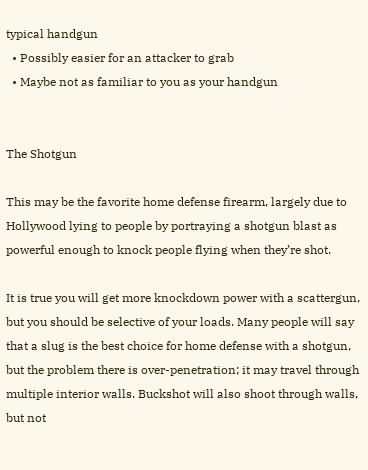typical handgun
  • Possibly easier for an attacker to grab
  • Maybe not as familiar to you as your handgun


The Shotgun

This may be the favorite home defense firearm, largely due to Hollywood lying to people by portraying a shotgun blast as powerful enough to knock people flying when they’re shot.

It is true you will get more knockdown power with a scattergun, but you should be selective of your loads. Many people will say that a slug is the best choice for home defense with a shotgun, but the problem there is over-penetration; it may travel through multiple interior walls. Buckshot will also shoot through walls, but not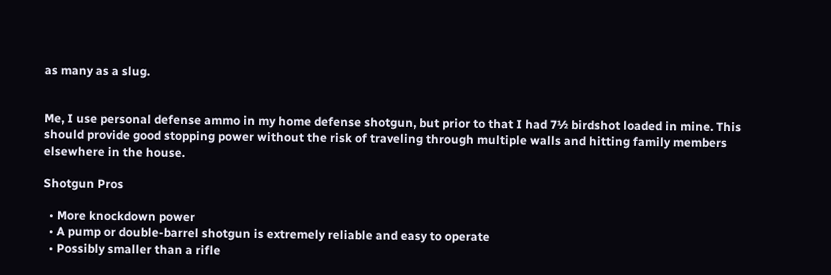as many as a slug.


Me, I use personal defense ammo in my home defense shotgun, but prior to that I had 7½ birdshot loaded in mine. This should provide good stopping power without the risk of traveling through multiple walls and hitting family members elsewhere in the house.

Shotgun Pros

  • More knockdown power
  • A pump or double-barrel shotgun is extremely reliable and easy to operate
  • Possibly smaller than a rifle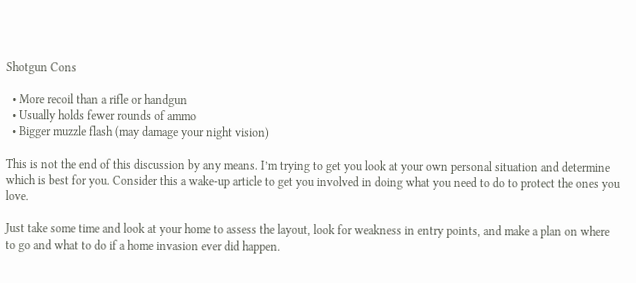Shotgun Cons

  • More recoil than a rifle or handgun
  • Usually holds fewer rounds of ammo
  • Bigger muzzle flash (may damage your night vision)

This is not the end of this discussion by any means. I’m trying to get you look at your own personal situation and determine which is best for you. Consider this a wake-up article to get you involved in doing what you need to do to protect the ones you love.

Just take some time and look at your home to assess the layout, look for weakness in entry points, and make a plan on where to go and what to do if a home invasion ever did happen.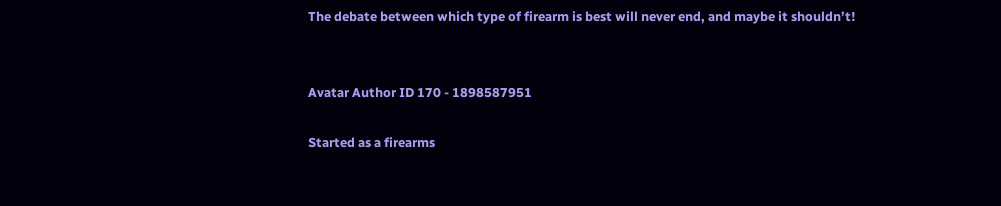The debate between which type of firearm is best will never end, and maybe it shouldn’t!


Avatar Author ID 170 - 1898587951

Started as a firearms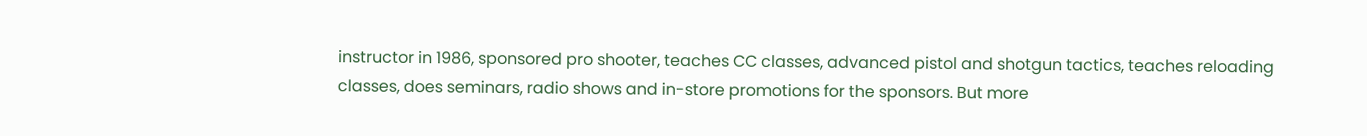instructor in 1986, sponsored pro shooter, teaches CC classes, advanced pistol and shotgun tactics, teaches reloading classes, does seminars, radio shows and in-store promotions for the sponsors. But more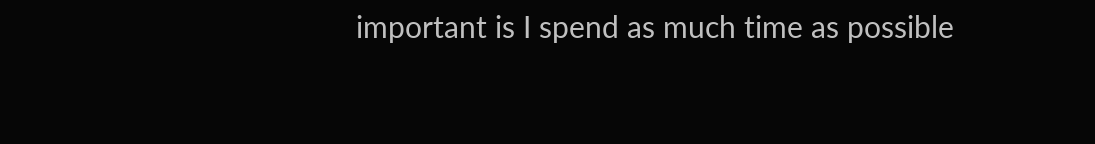important is I spend as much time as possible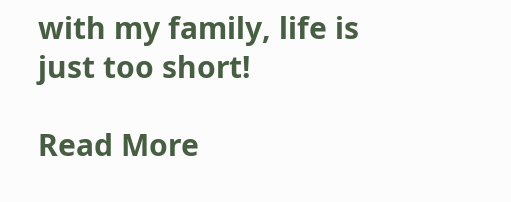with my family, life is just too short!

Read More